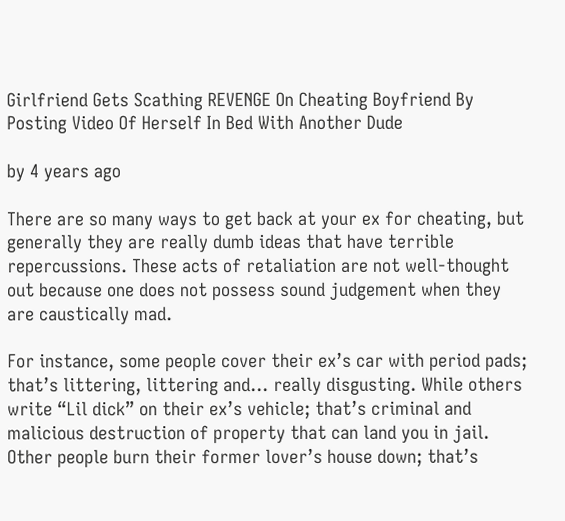Girlfriend Gets Scathing REVENGE On Cheating Boyfriend By Posting Video Of Herself In Bed With Another Dude

by 4 years ago

There are so many ways to get back at your ex for cheating, but generally they are really dumb ideas that have terrible repercussions. These acts of retaliation are not well-thought out because one does not possess sound judgement when they are caustically mad.

For instance, some people cover their ex’s car with period pads; that’s littering, littering and… really disgusting. While others write “Lil dick” on their ex’s vehicle; that’s criminal and malicious destruction of property that can land you in jail. Other people burn their former lover’s house down; that’s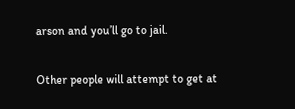arson and you’ll go to jail.

Other people will attempt to get at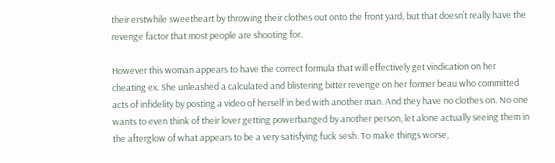their erstwhile sweetheart by throwing their clothes out onto the front yard, but that doesn’t really have the revenge factor that most people are shooting for.

However this woman appears to have the correct formula that will effectively get vindication on her cheating ex. She unleashed a calculated and blistering bitter revenge on her former beau who committed acts of infidelity by posting a video of herself in bed with another man. And they have no clothes on. No one wants to even think of their lover getting powerbanged by another person, let alone actually seeing them in the afterglow of what appears to be a very satisfying fuck sesh. To make things worse,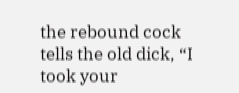the rebound cock tells the old dick, “I took your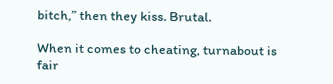bitch,” then they kiss. Brutal.

When it comes to cheating, turnabout is fair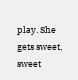play. She gets sweet, sweet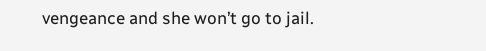vengeance and she won’t go to jail.